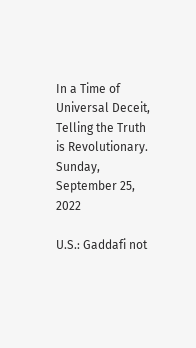In a Time of Universal Deceit, Telling the Truth is Revolutionary.
Sunday, September 25, 2022

U.S.: Gaddafi not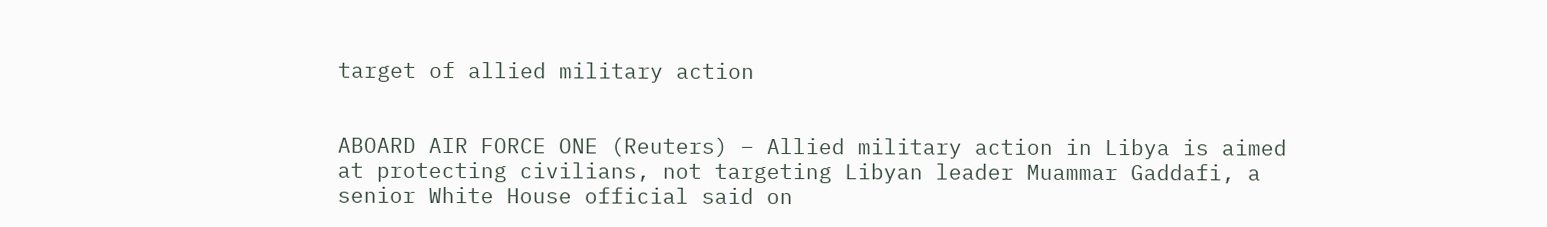target of allied military action


ABOARD AIR FORCE ONE (Reuters) – Allied military action in Libya is aimed at protecting civilians, not targeting Libyan leader Muammar Gaddafi, a senior White House official said on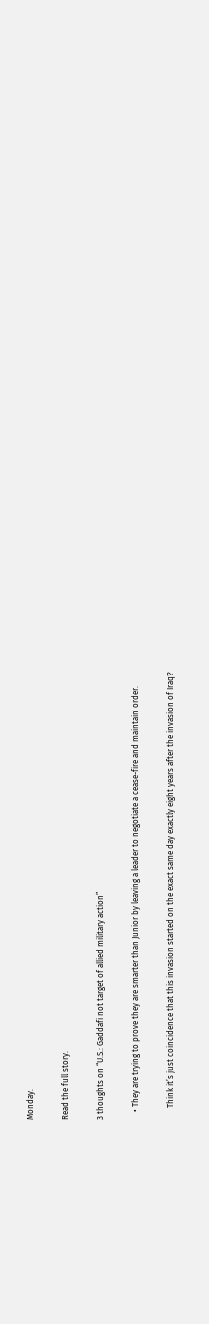Monday.

Read the full story.

3 thoughts on “U.S.: Gaddafi not target of allied military action”

    • They are trying to prove they are smarter than Junior by leaving a leader to negotiate a cease-fire and maintain order.

      Think it’s just coincidence that this invasion started on the exact same day exactly eight years after the invasion of Iraq?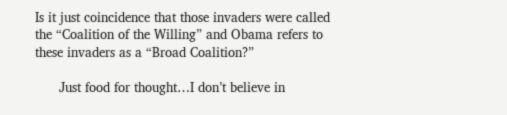Is it just coincidence that those invaders were called the “Coalition of the Willing” and Obama refers to these invaders as a “Broad Coalition?”

      Just food for thought…I don’t believe in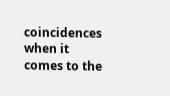coincidences when it comes to the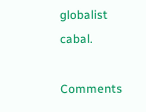globalist cabal.

Comments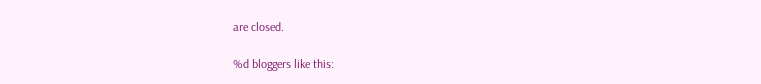are closed.

%d bloggers like this: